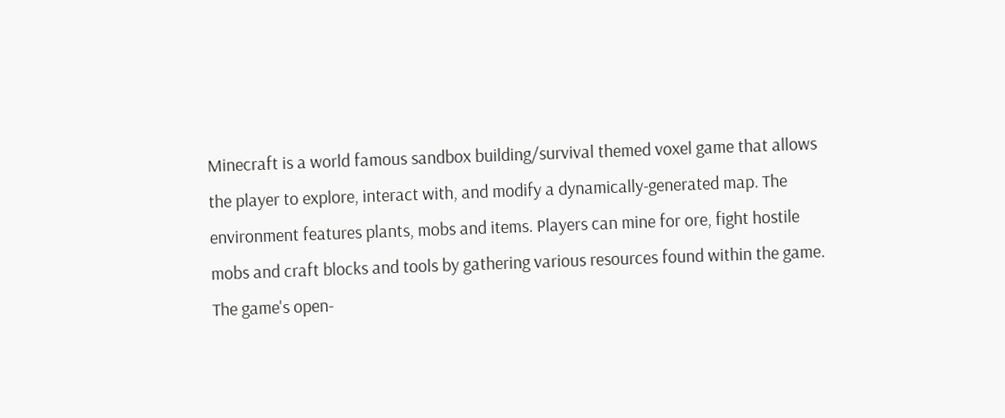Minecraft is a world famous sandbox building/survival themed voxel game that allows the player to explore, interact with, and modify a dynamically-generated map. The environment features plants, mobs and items. Players can mine for ore, fight hostile mobs and craft blocks and tools by gathering various resources found within the game. The game's open-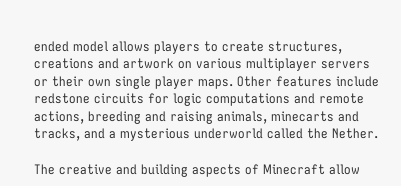ended model allows players to create structures, creations and artwork on various multiplayer servers or their own single player maps. Other features include redstone circuits for logic computations and remote actions, breeding and raising animals, minecarts and tracks, and a mysterious underworld called the Nether.

The creative and building aspects of Minecraft allow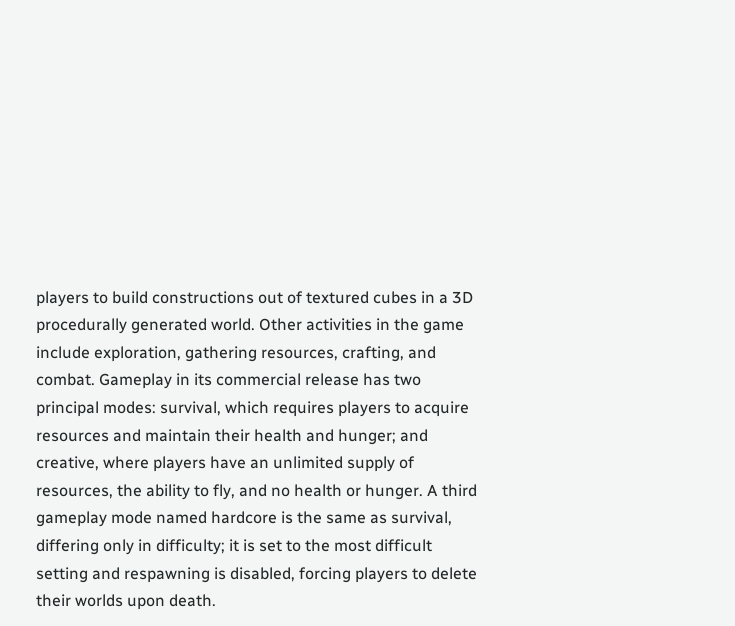players to build constructions out of textured cubes in a 3D procedurally generated world. Other activities in the game include exploration, gathering resources, crafting, and combat. Gameplay in its commercial release has two principal modes: survival, which requires players to acquire resources and maintain their health and hunger; and creative, where players have an unlimited supply of resources, the ability to fly, and no health or hunger. A third gameplay mode named hardcore is the same as survival, differing only in difficulty; it is set to the most difficult setting and respawning is disabled, forcing players to delete their worlds upon death.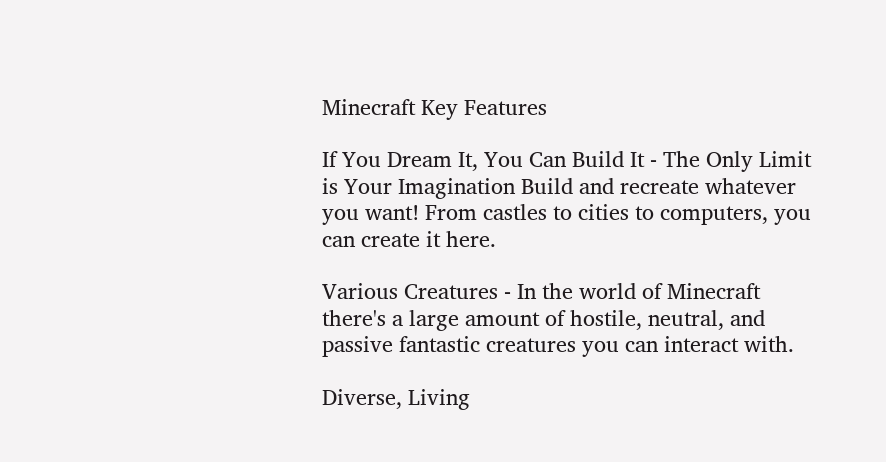Minecraft Key Features

If You Dream It, You Can Build It - The Only Limit is Your Imagination Build and recreate whatever you want! From castles to cities to computers, you can create it here.

Various Creatures - In the world of Minecraft there's a large amount of hostile, neutral, and passive fantastic creatures you can interact with.

Diverse, Living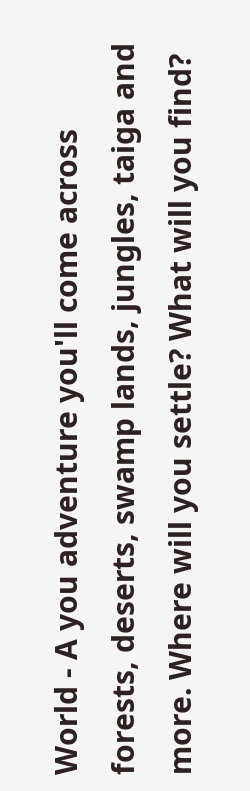World - A you adventure you'll come across forests, deserts, swamp lands, jungles, taiga and more. Where will you settle? What will you find?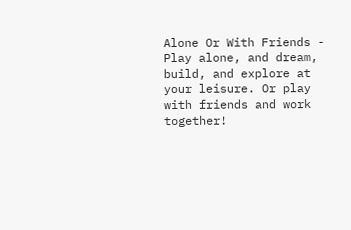Alone Or With Friends - Play alone, and dream, build, and explore at your leisure. Or play with friends and work together!